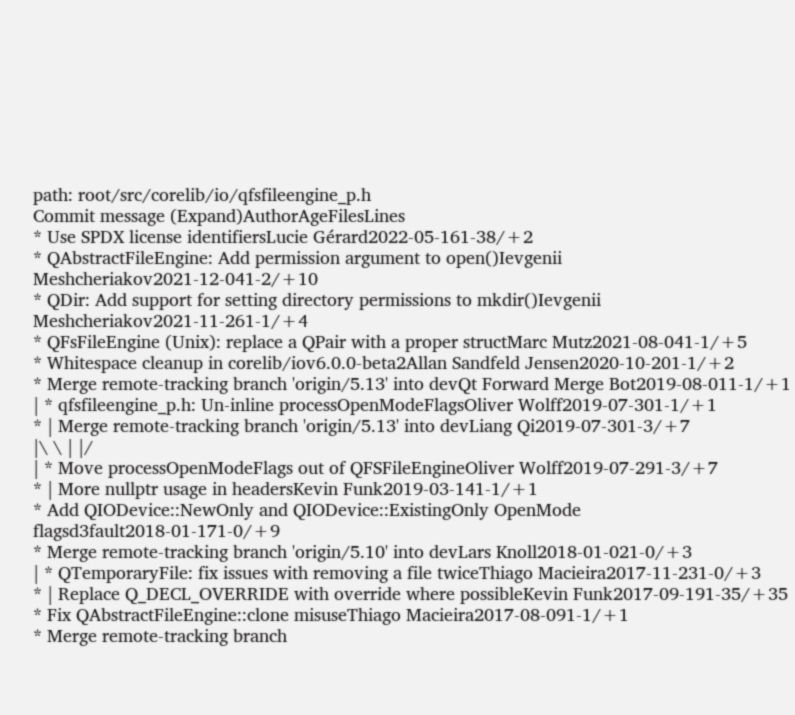path: root/src/corelib/io/qfsfileengine_p.h
Commit message (Expand)AuthorAgeFilesLines
* Use SPDX license identifiersLucie Gérard2022-05-161-38/+2
* QAbstractFileEngine: Add permission argument to open()Ievgenii Meshcheriakov2021-12-041-2/+10
* QDir: Add support for setting directory permissions to mkdir()Ievgenii Meshcheriakov2021-11-261-1/+4
* QFsFileEngine (Unix): replace a QPair with a proper structMarc Mutz2021-08-041-1/+5
* Whitespace cleanup in corelib/iov6.0.0-beta2Allan Sandfeld Jensen2020-10-201-1/+2
* Merge remote-tracking branch 'origin/5.13' into devQt Forward Merge Bot2019-08-011-1/+1
| * qfsfileengine_p.h: Un-inline processOpenModeFlagsOliver Wolff2019-07-301-1/+1
* | Merge remote-tracking branch 'origin/5.13' into devLiang Qi2019-07-301-3/+7
|\ \ | |/
| * Move processOpenModeFlags out of QFSFileEngineOliver Wolff2019-07-291-3/+7
* | More nullptr usage in headersKevin Funk2019-03-141-1/+1
* Add QIODevice::NewOnly and QIODevice::ExistingOnly OpenMode flagsd3fault2018-01-171-0/+9
* Merge remote-tracking branch 'origin/5.10' into devLars Knoll2018-01-021-0/+3
| * QTemporaryFile: fix issues with removing a file twiceThiago Macieira2017-11-231-0/+3
* | Replace Q_DECL_OVERRIDE with override where possibleKevin Funk2017-09-191-35/+35
* Fix QAbstractFileEngine::clone misuseThiago Macieira2017-08-091-1/+1
* Merge remote-tracking branch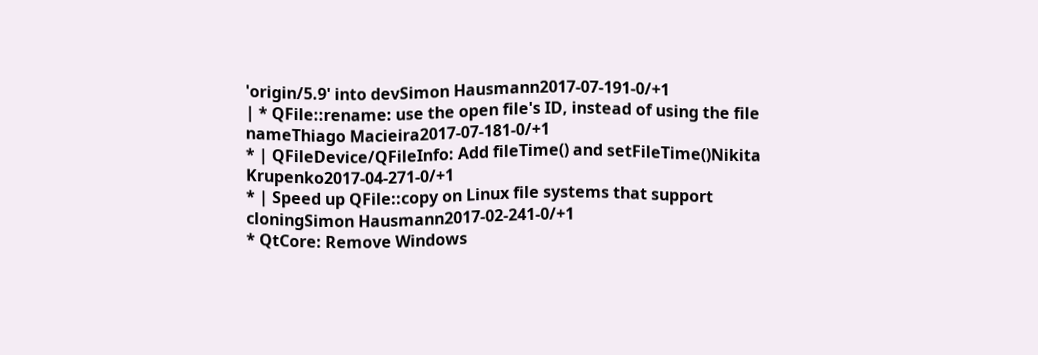'origin/5.9' into devSimon Hausmann2017-07-191-0/+1
| * QFile::rename: use the open file's ID, instead of using the file nameThiago Macieira2017-07-181-0/+1
* | QFileDevice/QFileInfo: Add fileTime() and setFileTime()Nikita Krupenko2017-04-271-0/+1
* | Speed up QFile::copy on Linux file systems that support cloningSimon Hausmann2017-02-241-0/+1
* QtCore: Remove Windows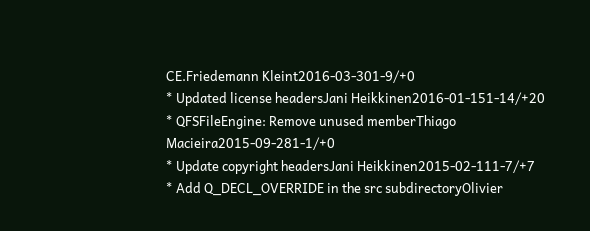CE.Friedemann Kleint2016-03-301-9/+0
* Updated license headersJani Heikkinen2016-01-151-14/+20
* QFSFileEngine: Remove unused memberThiago Macieira2015-09-281-1/+0
* Update copyright headersJani Heikkinen2015-02-111-7/+7
* Add Q_DECL_OVERRIDE in the src subdirectoryOlivier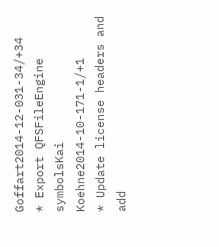Goffart2014-12-031-34/+34
* Export QFSFileEngine symbolsKai Koehne2014-10-171-1/+1
* Update license headers and add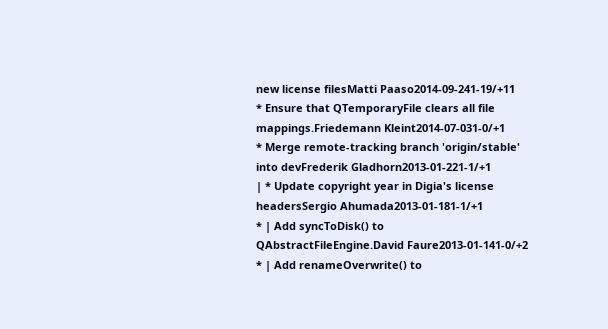new license filesMatti Paaso2014-09-241-19/+11
* Ensure that QTemporaryFile clears all file mappings.Friedemann Kleint2014-07-031-0/+1
* Merge remote-tracking branch 'origin/stable' into devFrederik Gladhorn2013-01-221-1/+1
| * Update copyright year in Digia's license headersSergio Ahumada2013-01-181-1/+1
* | Add syncToDisk() to QAbstractFileEngine.David Faure2013-01-141-0/+2
* | Add renameOverwrite() to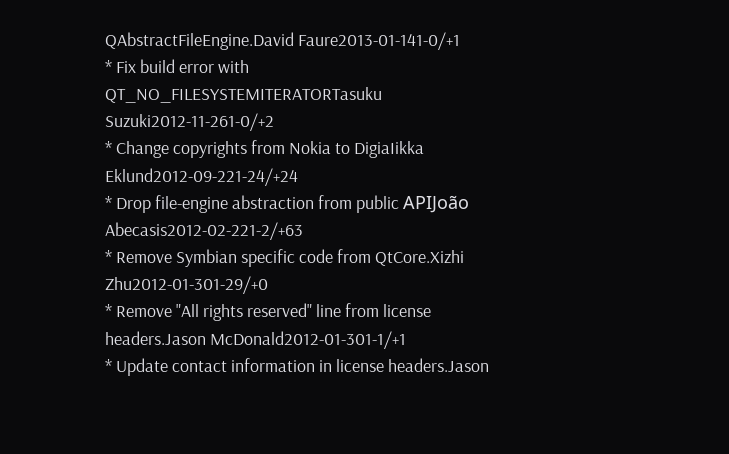QAbstractFileEngine.David Faure2013-01-141-0/+1
* Fix build error with QT_NO_FILESYSTEMITERATORTasuku Suzuki2012-11-261-0/+2
* Change copyrights from Nokia to DigiaIikka Eklund2012-09-221-24/+24
* Drop file-engine abstraction from public APIJoão Abecasis2012-02-221-2/+63
* Remove Symbian specific code from QtCore.Xizhi Zhu2012-01-301-29/+0
* Remove "All rights reserved" line from license headers.Jason McDonald2012-01-301-1/+1
* Update contact information in license headers.Jason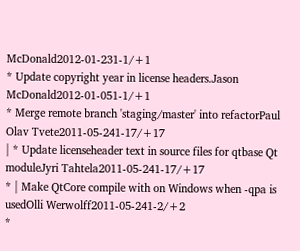McDonald2012-01-231-1/+1
* Update copyright year in license headers.Jason McDonald2012-01-051-1/+1
* Merge remote branch 'staging/master' into refactorPaul Olav Tvete2011-05-241-17/+17
| * Update licenseheader text in source files for qtbase Qt moduleJyri Tahtela2011-05-241-17/+17
* | Make QtCore compile with on Windows when -qpa is usedOlli Werwolff2011-05-241-2/+2
*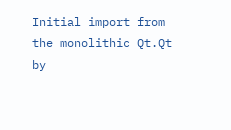Initial import from the monolithic Qt.Qt by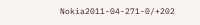Nokia2011-04-271-0/+202